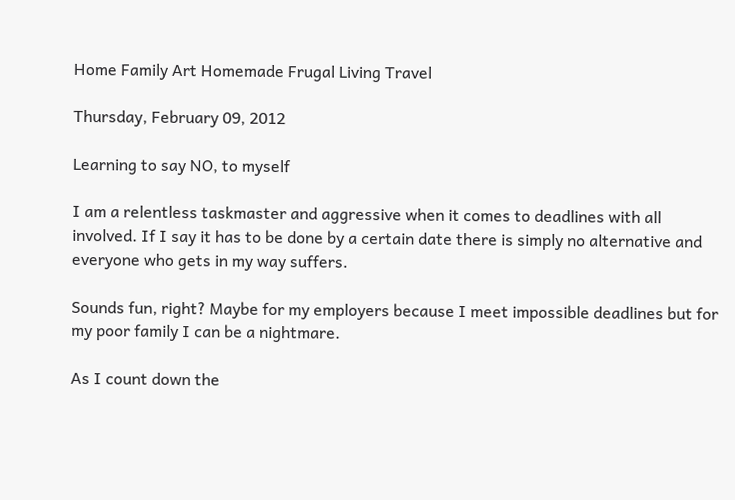Home Family Art Homemade Frugal Living Travel

Thursday, February 09, 2012

Learning to say NO, to myself

I am a relentless taskmaster and aggressive when it comes to deadlines with all involved. If I say it has to be done by a certain date there is simply no alternative and everyone who gets in my way suffers.

Sounds fun, right? Maybe for my employers because I meet impossible deadlines but for my poor family I can be a nightmare.

As I count down the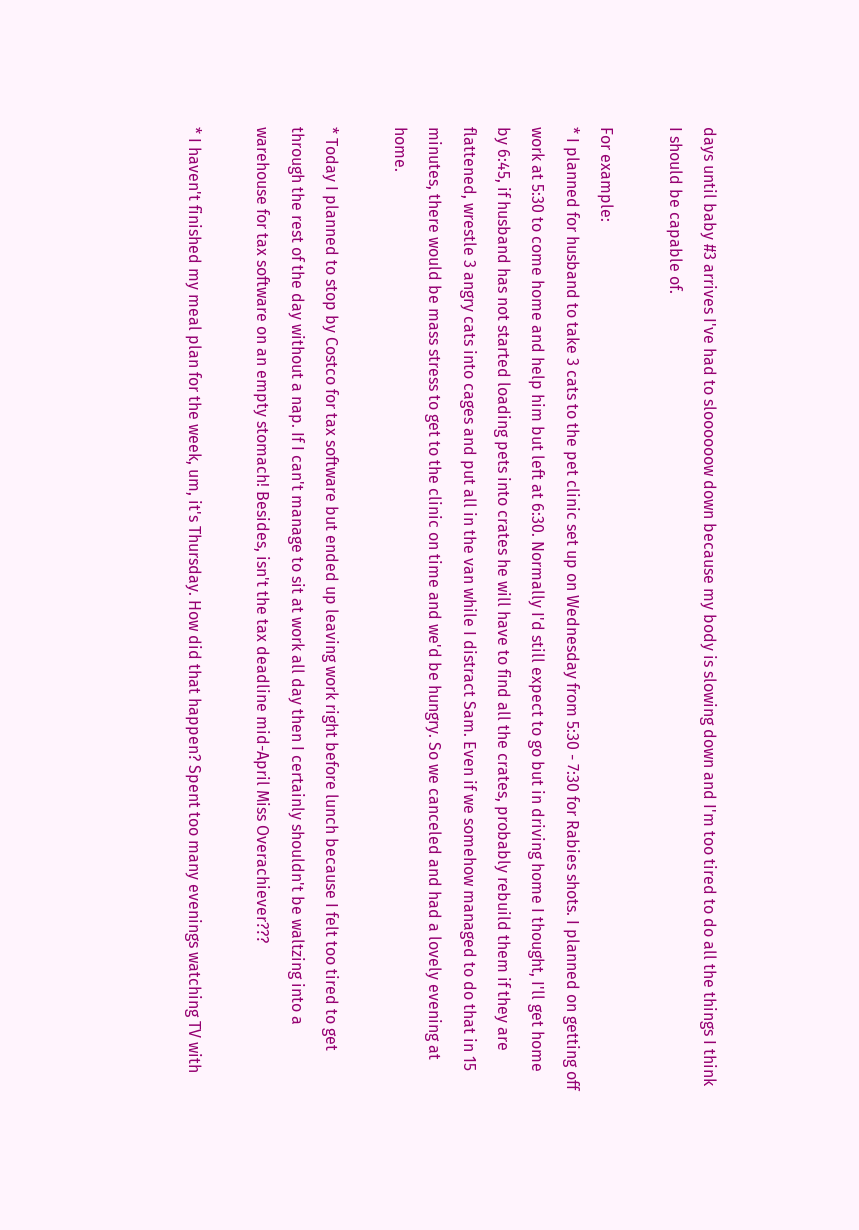days until baby #3 arrives I've had to sloooooow down because my body is slowing down and I'm too tired to do all the things I think I should be capable of.

For example:
* I planned for husband to take 3 cats to the pet clinic set up on Wednesday from 5:30 - 7:30 for Rabies shots. I planned on getting off work at 5:30 to come home and help him but left at 6:30. Normally I'd still expect to go but in driving home I thought, I'll get home by 6:45, if husband has not started loading pets into crates he will have to find all the crates, probably rebuild them if they are flattened, wrestle 3 angry cats into cages and put all in the van while I distract Sam. Even if we somehow managed to do that in 15 minutes, there would be mass stress to get to the clinic on time and we'd be hungry. So we canceled and had a lovely evening at home.

* Today I planned to stop by Costco for tax software but ended up leaving work right before lunch because I felt too tired to get through the rest of the day without a nap. If I can't manage to sit at work all day then I certainly shouldn't be waltzing into a warehouse for tax software on an empty stomach! Besides, isn't the tax deadline mid-April Miss Overachiever???

* I haven't finished my meal plan for the week, um, it's Thursday. How did that happen? Spent too many evenings watching TV with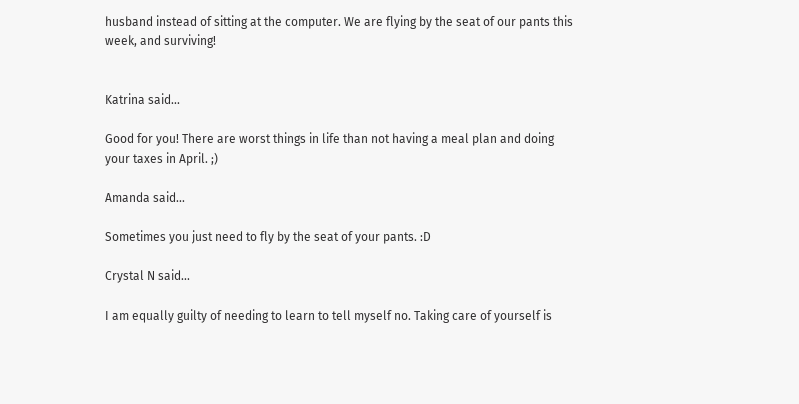husband instead of sitting at the computer. We are flying by the seat of our pants this week, and surviving!


Katrina said...

Good for you! There are worst things in life than not having a meal plan and doing your taxes in April. ;)

Amanda said...

Sometimes you just need to fly by the seat of your pants. :D

Crystal N said...

I am equally guilty of needing to learn to tell myself no. Taking care of yourself is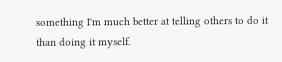something I'm much better at telling others to do it than doing it myself.